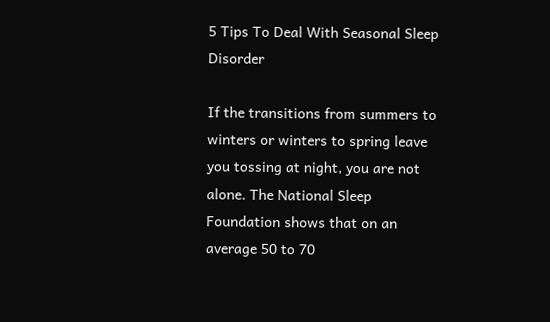5 Tips To Deal With Seasonal Sleep Disorder

If the transitions from summers to winters or winters to spring leave you tossing at night, you are not alone. The National Sleep Foundation shows that on an average 50 to 70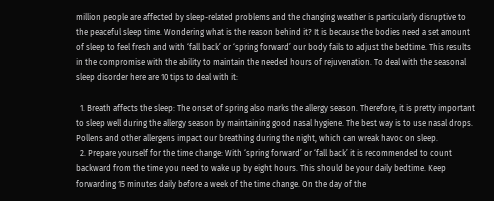million people are affected by sleep-related problems and the changing weather is particularly disruptive to the peaceful sleep time. Wondering what is the reason behind it? It is because the bodies need a set amount of sleep to feel fresh and with ‘fall back’ or ‘spring forward’ our body fails to adjust the bedtime. This results in the compromise with the ability to maintain the needed hours of rejuvenation. To deal with the seasonal sleep disorder here are 10 tips to deal with it:

  1. Breath affects the sleep: The onset of spring also marks the allergy season. Therefore, it is pretty important to sleep well during the allergy season by maintaining good nasal hygiene. The best way is to use nasal drops. Pollens and other allergens impact our breathing during the night, which can wreak havoc on sleep.
  2. Prepare yourself for the time change: With ‘spring forward’ or ‘fall back’ it is recommended to count backward from the time you need to wake up by eight hours. This should be your daily bedtime. Keep forwarding 15 minutes daily before a week of the time change. On the day of the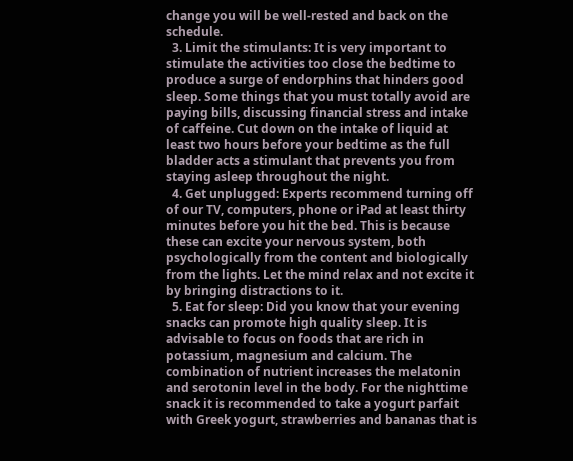change you will be well-rested and back on the schedule.
  3. Limit the stimulants: It is very important to stimulate the activities too close the bedtime to produce a surge of endorphins that hinders good sleep. Some things that you must totally avoid are paying bills, discussing financial stress and intake of caffeine. Cut down on the intake of liquid at least two hours before your bedtime as the full bladder acts a stimulant that prevents you from staying asleep throughout the night.
  4. Get unplugged: Experts recommend turning off of our TV, computers, phone or iPad at least thirty minutes before you hit the bed. This is because these can excite your nervous system, both psychologically from the content and biologically from the lights. Let the mind relax and not excite it by bringing distractions to it.
  5. Eat for sleep: Did you know that your evening snacks can promote high quality sleep. It is advisable to focus on foods that are rich in potassium, magnesium and calcium. The combination of nutrient increases the melatonin and serotonin level in the body. For the nighttime snack it is recommended to take a yogurt parfait with Greek yogurt, strawberries and bananas that is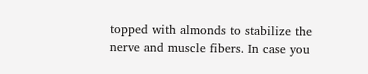topped with almonds to stabilize the nerve and muscle fibers. In case you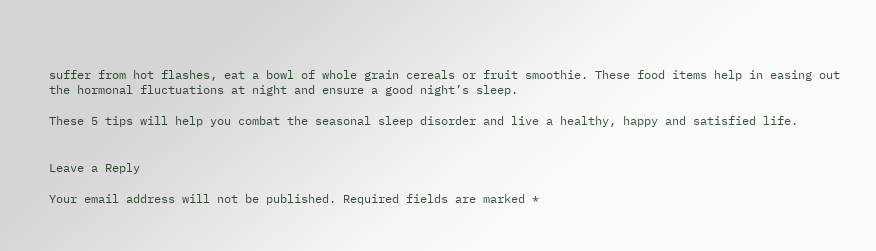suffer from hot flashes, eat a bowl of whole grain cereals or fruit smoothie. These food items help in easing out the hormonal fluctuations at night and ensure a good night’s sleep.

These 5 tips will help you combat the seasonal sleep disorder and live a healthy, happy and satisfied life.


Leave a Reply

Your email address will not be published. Required fields are marked *